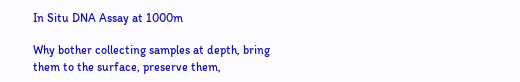In Situ DNA Assay at 1000m

Why bother collecting samples at depth, bring them to the surface, preserve them,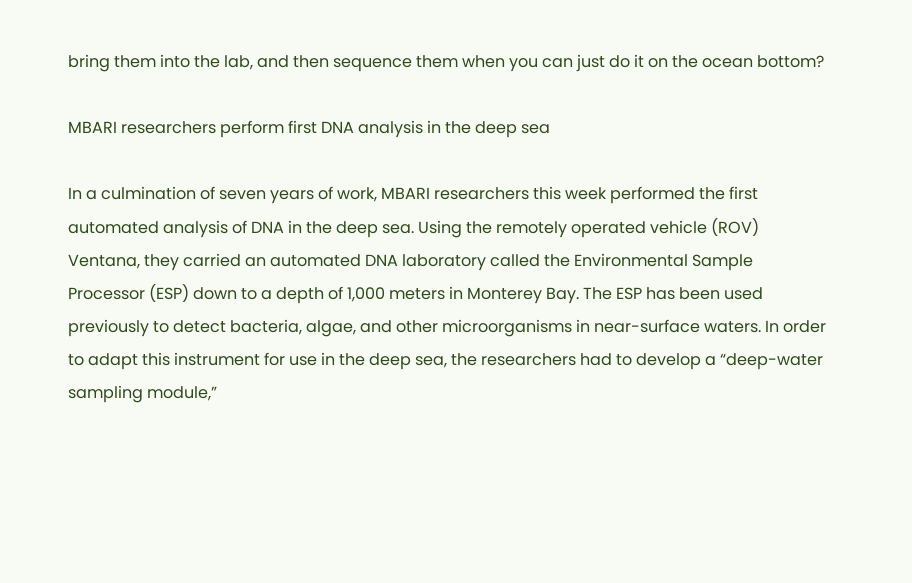bring them into the lab, and then sequence them when you can just do it on the ocean bottom?

MBARI researchers perform first DNA analysis in the deep sea

In a culmination of seven years of work, MBARI researchers this week performed the first automated analysis of DNA in the deep sea. Using the remotely operated vehicle (ROV) Ventana, they carried an automated DNA laboratory called the Environmental Sample Processor (ESP) down to a depth of 1,000 meters in Monterey Bay. The ESP has been used previously to detect bacteria, algae, and other microorganisms in near-surface waters. In order to adapt this instrument for use in the deep sea, the researchers had to develop a “deep-water sampling module,”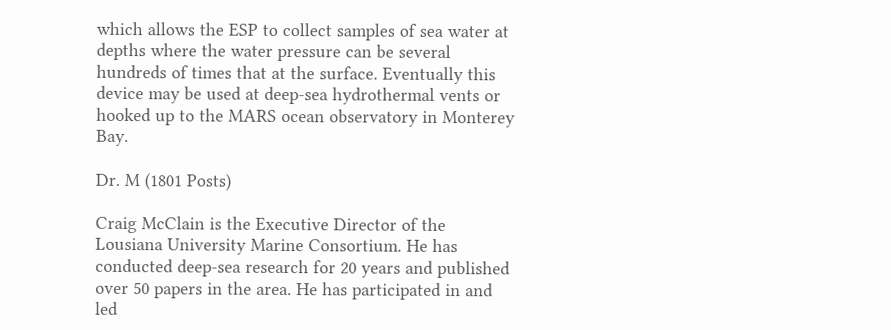which allows the ESP to collect samples of sea water at depths where the water pressure can be several hundreds of times that at the surface. Eventually this device may be used at deep-sea hydrothermal vents or hooked up to the MARS ocean observatory in Monterey Bay.

Dr. M (1801 Posts)

Craig McClain is the Executive Director of the Lousiana University Marine Consortium. He has conducted deep-sea research for 20 years and published over 50 papers in the area. He has participated in and led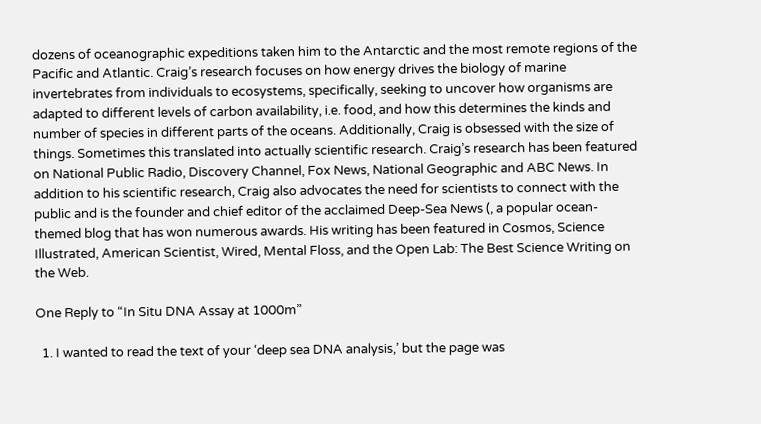dozens of oceanographic expeditions taken him to the Antarctic and the most remote regions of the Pacific and Atlantic. Craig’s research focuses on how energy drives the biology of marine invertebrates from individuals to ecosystems, specifically, seeking to uncover how organisms are adapted to different levels of carbon availability, i.e. food, and how this determines the kinds and number of species in different parts of the oceans. Additionally, Craig is obsessed with the size of things. Sometimes this translated into actually scientific research. Craig’s research has been featured on National Public Radio, Discovery Channel, Fox News, National Geographic and ABC News. In addition to his scientific research, Craig also advocates the need for scientists to connect with the public and is the founder and chief editor of the acclaimed Deep-Sea News (, a popular ocean-themed blog that has won numerous awards. His writing has been featured in Cosmos, Science Illustrated, American Scientist, Wired, Mental Floss, and the Open Lab: The Best Science Writing on the Web.

One Reply to “In Situ DNA Assay at 1000m”

  1. I wanted to read the text of your ‘deep sea DNA analysis,’ but the page was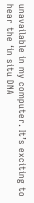unavailable in my computer. It’s exciting to hear the ‘in situ DNA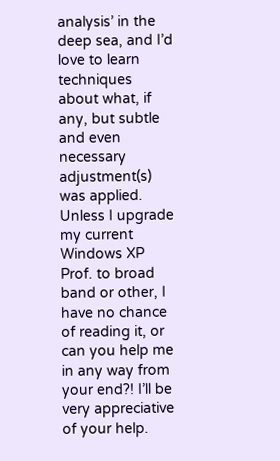analysis’ in the deep sea, and I’d love to learn techniques about what, if any, but subtle and even necessary adjustment(s) was applied. Unless I upgrade my current Windows XP Prof. to broad band or other, I have no chance of reading it, or can you help me in any way from your end?! I’ll be very appreciative of your help.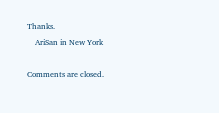Thanks.
    AriSan in New York

Comments are closed.